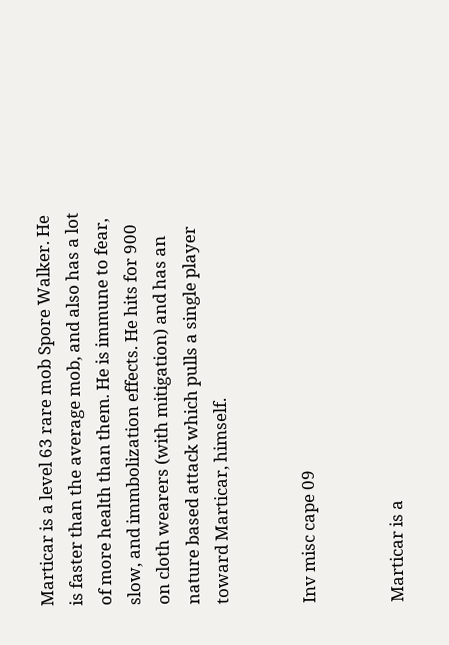Marticar is a level 63 rare mob Spore Walker. He is faster than the average mob, and also has a lot of more health than them. He is immune to fear, slow, and immbolization effects. He hits for 900 on cloth wearers (with mitigation) and has an nature based attack which pulls a single player toward Marticar, himself.


Inv misc cape 09


Marticar is a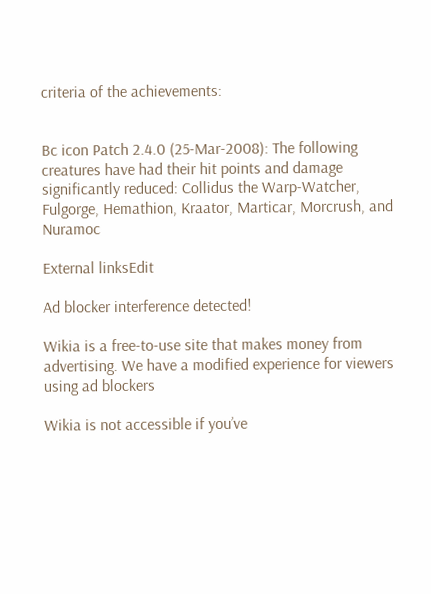criteria of the achievements:


Bc icon Patch 2.4.0 (25-Mar-2008): The following creatures have had their hit points and damage significantly reduced: Collidus the Warp-Watcher, Fulgorge, Hemathion, Kraator, Marticar, Morcrush, and Nuramoc

External linksEdit

Ad blocker interference detected!

Wikia is a free-to-use site that makes money from advertising. We have a modified experience for viewers using ad blockers

Wikia is not accessible if you’ve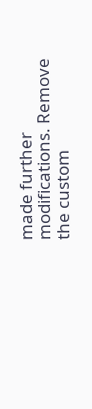made further modifications. Remove the custom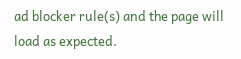ad blocker rule(s) and the page will load as expected.